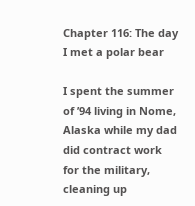Chapter 116: The day I met a polar bear

I spent the summer of ’94 living in Nome, Alaska while my dad did contract work for the military, cleaning up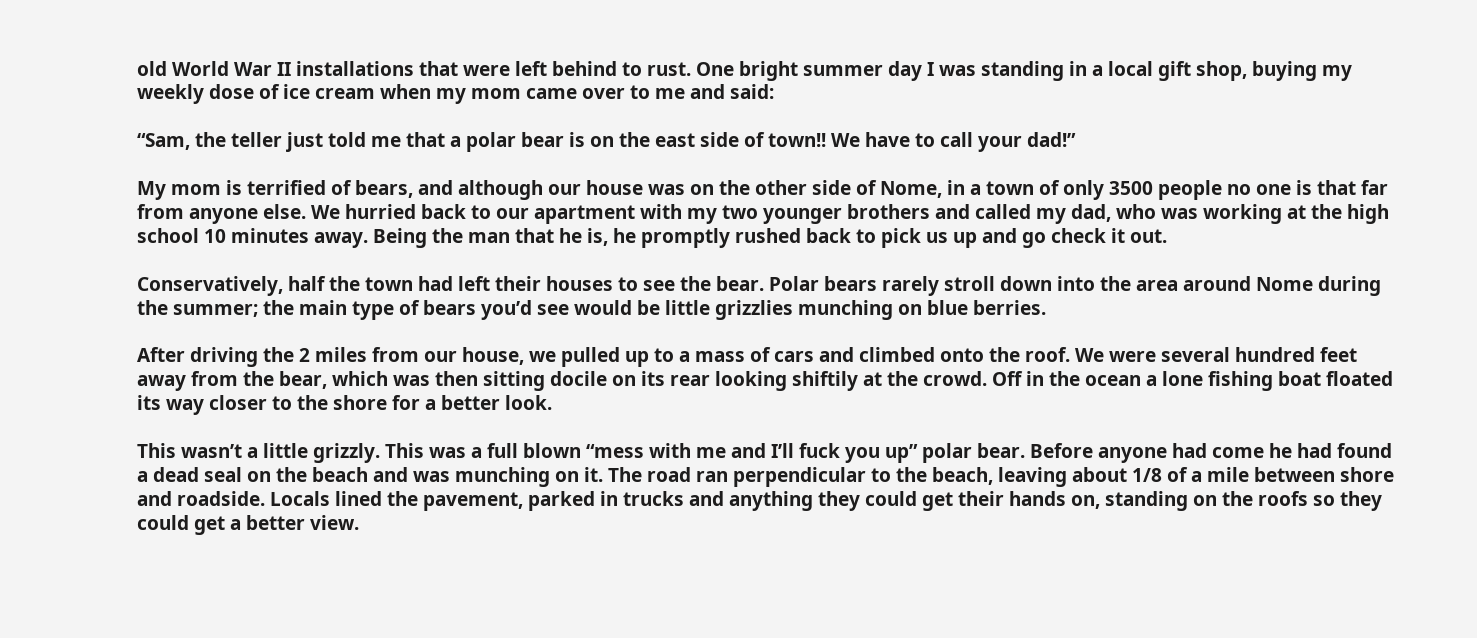old World War II installations that were left behind to rust. One bright summer day I was standing in a local gift shop, buying my weekly dose of ice cream when my mom came over to me and said:

“Sam, the teller just told me that a polar bear is on the east side of town!! We have to call your dad!”

My mom is terrified of bears, and although our house was on the other side of Nome, in a town of only 3500 people no one is that far from anyone else. We hurried back to our apartment with my two younger brothers and called my dad, who was working at the high school 10 minutes away. Being the man that he is, he promptly rushed back to pick us up and go check it out.

Conservatively, half the town had left their houses to see the bear. Polar bears rarely stroll down into the area around Nome during the summer; the main type of bears you’d see would be little grizzlies munching on blue berries.

After driving the 2 miles from our house, we pulled up to a mass of cars and climbed onto the roof. We were several hundred feet away from the bear, which was then sitting docile on its rear looking shiftily at the crowd. Off in the ocean a lone fishing boat floated its way closer to the shore for a better look.

This wasn’t a little grizzly. This was a full blown “mess with me and I’ll fuck you up” polar bear. Before anyone had come he had found a dead seal on the beach and was munching on it. The road ran perpendicular to the beach, leaving about 1/8 of a mile between shore and roadside. Locals lined the pavement, parked in trucks and anything they could get their hands on, standing on the roofs so they could get a better view.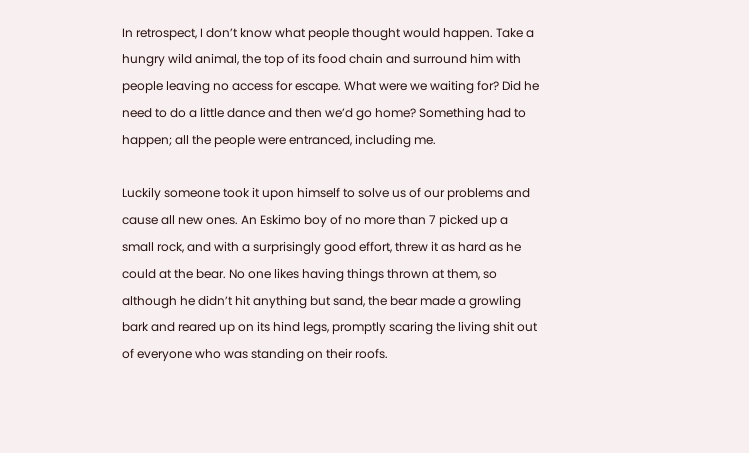In retrospect, I don’t know what people thought would happen. Take a hungry wild animal, the top of its food chain and surround him with people leaving no access for escape. What were we waiting for? Did he need to do a little dance and then we’d go home? Something had to happen; all the people were entranced, including me.

Luckily someone took it upon himself to solve us of our problems and cause all new ones. An Eskimo boy of no more than 7 picked up a small rock, and with a surprisingly good effort, threw it as hard as he could at the bear. No one likes having things thrown at them, so although he didn’t hit anything but sand, the bear made a growling bark and reared up on its hind legs, promptly scaring the living shit out of everyone who was standing on their roofs.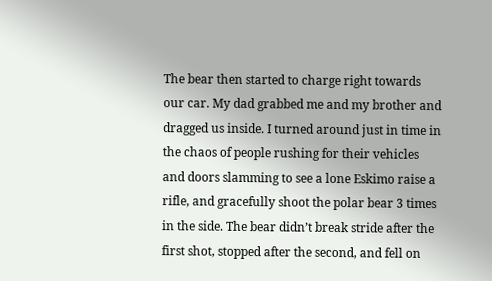The bear then started to charge right towards our car. My dad grabbed me and my brother and dragged us inside. I turned around just in time in the chaos of people rushing for their vehicles and doors slamming to see a lone Eskimo raise a rifle, and gracefully shoot the polar bear 3 times in the side. The bear didn’t break stride after the first shot, stopped after the second, and fell on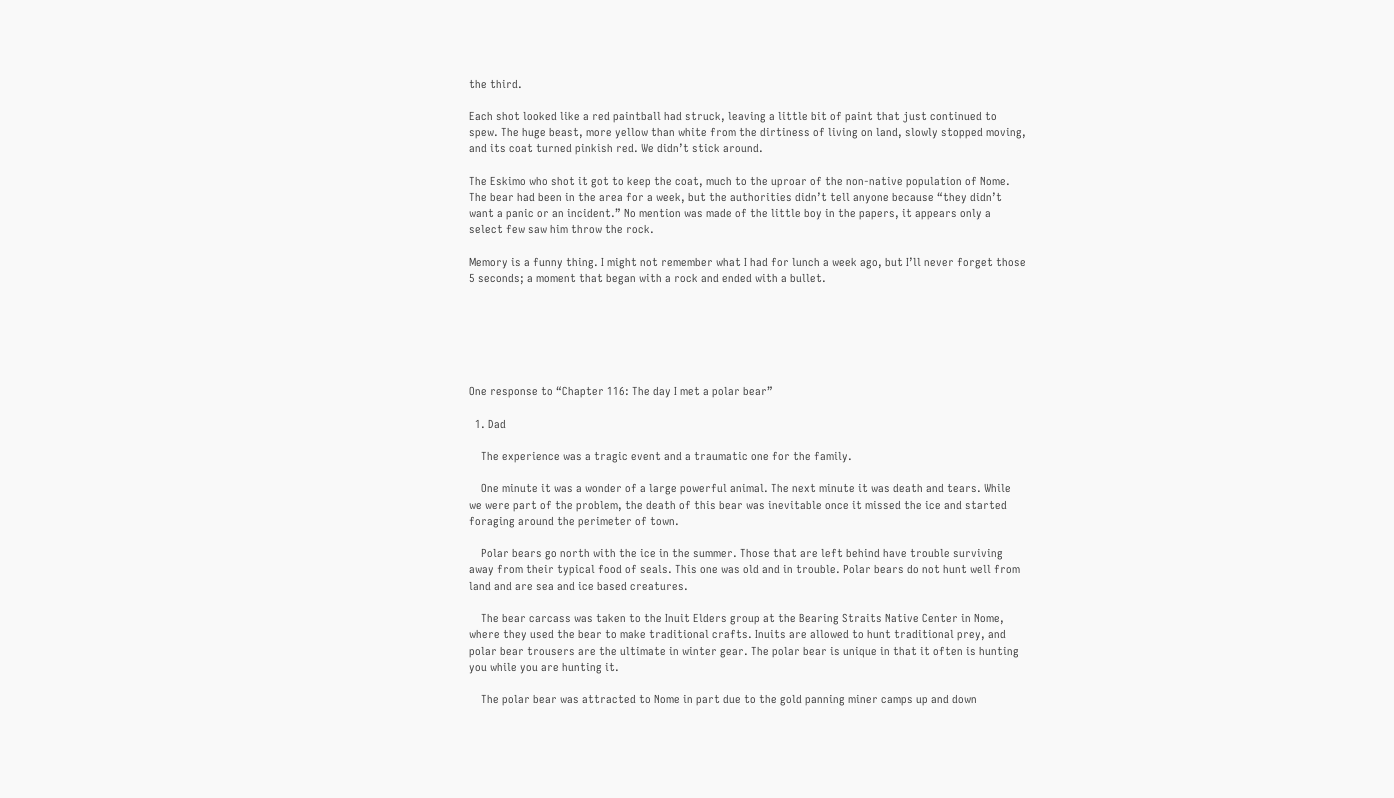the third.

Each shot looked like a red paintball had struck, leaving a little bit of paint that just continued to spew. The huge beast, more yellow than white from the dirtiness of living on land, slowly stopped moving, and its coat turned pinkish red. We didn’t stick around.

The Eskimo who shot it got to keep the coat, much to the uproar of the non-native population of Nome. The bear had been in the area for a week, but the authorities didn’t tell anyone because “they didn’t want a panic or an incident.” No mention was made of the little boy in the papers, it appears only a select few saw him throw the rock.

Memory is a funny thing. I might not remember what I had for lunch a week ago, but I’ll never forget those 5 seconds; a moment that began with a rock and ended with a bullet.






One response to “Chapter 116: The day I met a polar bear”

  1. Dad

    The experience was a tragic event and a traumatic one for the family.

    One minute it was a wonder of a large powerful animal. The next minute it was death and tears. While we were part of the problem, the death of this bear was inevitable once it missed the ice and started foraging around the perimeter of town.

    Polar bears go north with the ice in the summer. Those that are left behind have trouble surviving away from their typical food of seals. This one was old and in trouble. Polar bears do not hunt well from land and are sea and ice based creatures.

    The bear carcass was taken to the Inuit Elders group at the Bearing Straits Native Center in Nome, where they used the bear to make traditional crafts. Inuits are allowed to hunt traditional prey, and polar bear trousers are the ultimate in winter gear. The polar bear is unique in that it often is hunting you while you are hunting it.

    The polar bear was attracted to Nome in part due to the gold panning miner camps up and down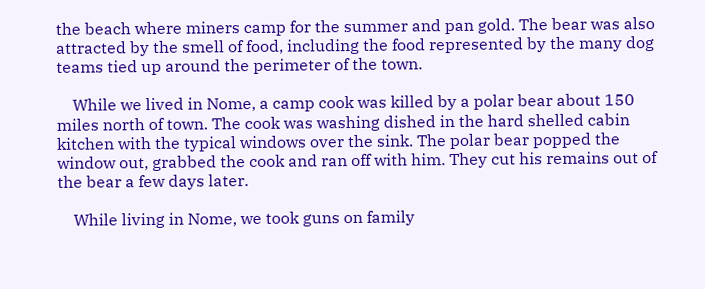the beach where miners camp for the summer and pan gold. The bear was also attracted by the smell of food, including the food represented by the many dog teams tied up around the perimeter of the town.

    While we lived in Nome, a camp cook was killed by a polar bear about 150 miles north of town. The cook was washing dished in the hard shelled cabin kitchen with the typical windows over the sink. The polar bear popped the window out, grabbed the cook and ran off with him. They cut his remains out of the bear a few days later.

    While living in Nome, we took guns on family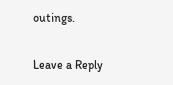outings.

Leave a Reply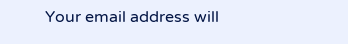Your email address will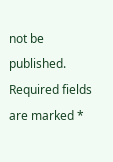not be published. Required fields are marked *